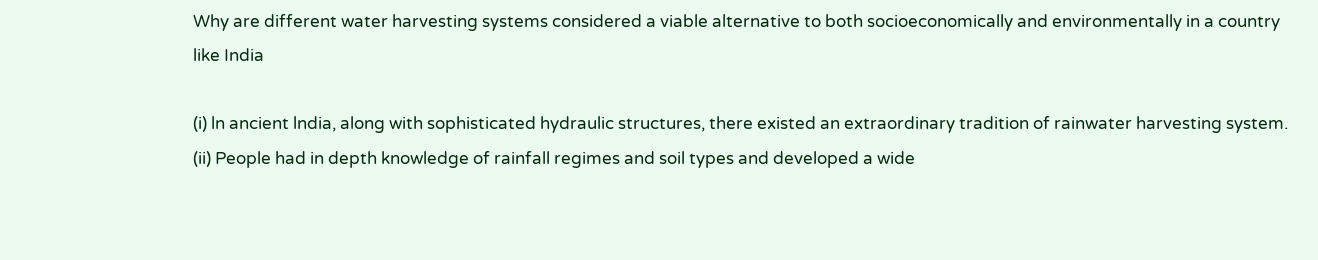Why are different water harvesting systems considered a viable alternative to both socioeconomically and environmentally in a country like India

(i) ln ancient lndia, along with sophisticated hydraulic structures, there existed an extraordinary tradition of rainwater harvesting system.
(ii) People had in depth knowledge of rainfall regimes and soil types and developed a wide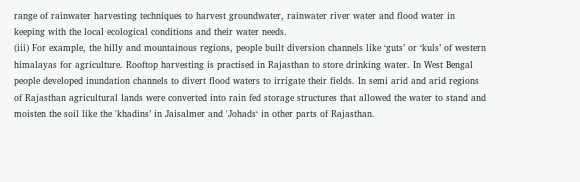range of rainwater harvesting techniques to harvest groundwater, rainwater river water and flood water in keeping with the local ecological conditions and their water needs.
(iii) For example, the hilly and mountainous regions, people built diversion channels like ‘guts’ or ‘kuls’ of western himalayas for agriculture. Rooftop harvesting is practised in Rajasthan to store drinking water. In West Bengal people developed inundation channels to divert flood waters to irrigate their fields. In semi arid and arid regions of Rajasthan agricultural lands were converted into rain fed storage structures that allowed the water to stand and moisten the soil like the 'khadins’ in Jaisalmer and 'Johads‘ in other parts of Rajasthan.